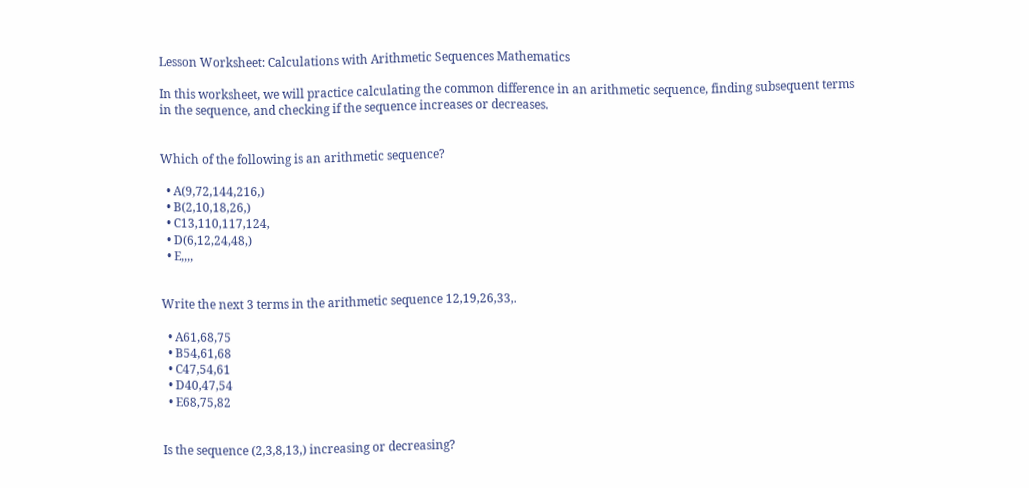Lesson Worksheet: Calculations with Arithmetic Sequences Mathematics

In this worksheet, we will practice calculating the common difference in an arithmetic sequence, finding subsequent terms in the sequence, and checking if the sequence increases or decreases.


Which of the following is an arithmetic sequence?

  • A(9,72,144,216,)
  • B(2,10,18,26,)
  • C13,110,117,124,
  • D(6,12,24,48,)
  • E,,,,


Write the next 3 terms in the arithmetic sequence 12,19,26,33,.

  • A61,68,75
  • B54,61,68
  • C47,54,61
  • D40,47,54
  • E68,75,82


Is the sequence (2,3,8,13,) increasing or decreasing?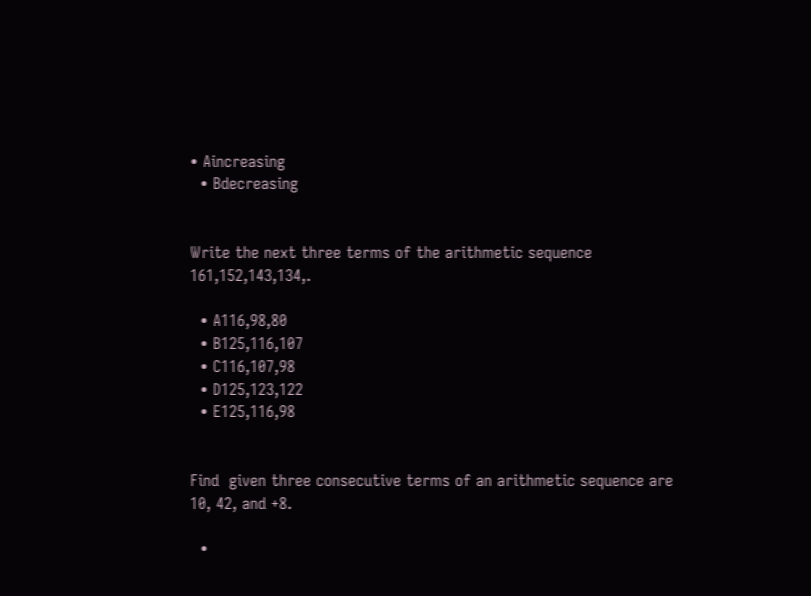• Aincreasing
  • Bdecreasing


Write the next three terms of the arithmetic sequence 161,152,143,134,.

  • A116,98,80
  • B125,116,107
  • C116,107,98
  • D125,123,122
  • E125,116,98


Find  given three consecutive terms of an arithmetic sequence are 10, 42, and +8.

  •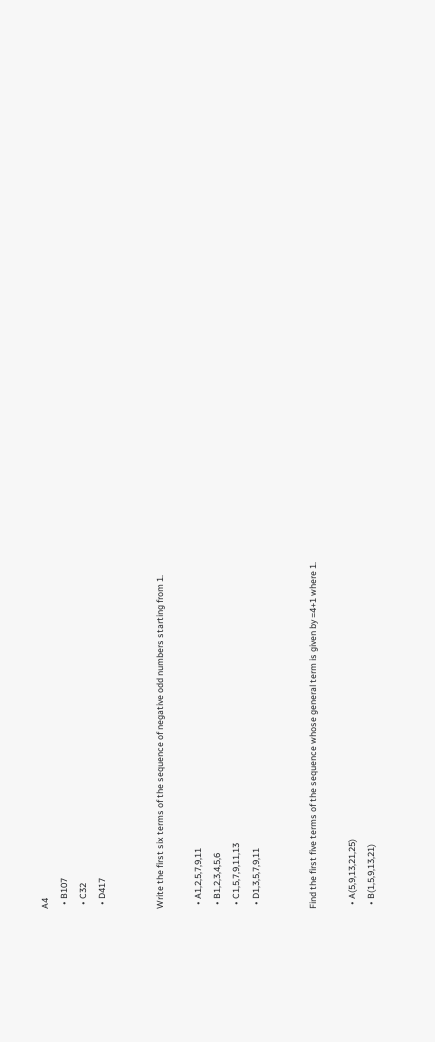A4
  • B107
  • C32
  • D417


Write the first six terms of the sequence of negative odd numbers starting from 1.

  • A1,2,5,7,9,11
  • B1,2,3,4,5,6
  • C1,5,7,9,11,13
  • D1,3,5,7,9,11


Find the first five terms of the sequence whose general term is given by =4+1 where 1.

  • A(5,9,13,21,25)
  • B(1,5,9,13,21)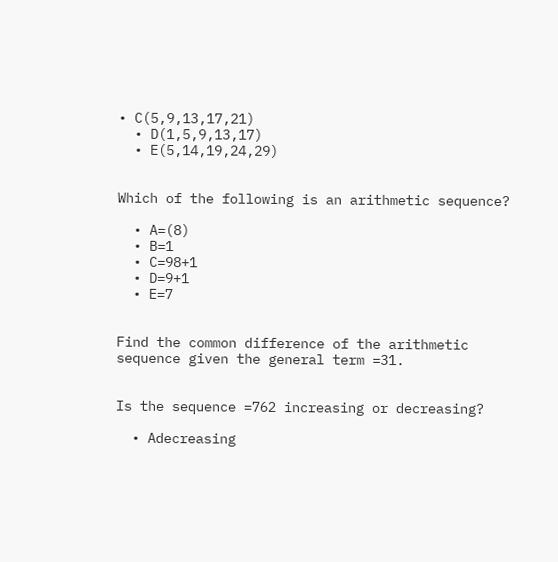• C(5,9,13,17,21)
  • D(1,5,9,13,17)
  • E(5,14,19,24,29)


Which of the following is an arithmetic sequence?

  • A=(8)
  • B=1
  • C=98+1
  • D=9+1
  • E=7


Find the common difference of the arithmetic sequence given the general term =31.


Is the sequence =762 increasing or decreasing?

  • Adecreasing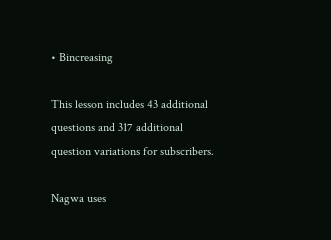• Bincreasing

This lesson includes 43 additional questions and 317 additional question variations for subscribers.

Nagwa uses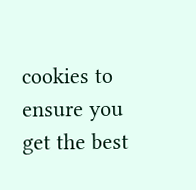cookies to ensure you get the best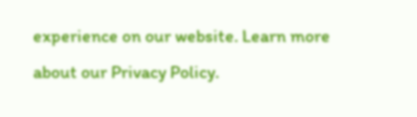experience on our website. Learn more about our Privacy Policy.